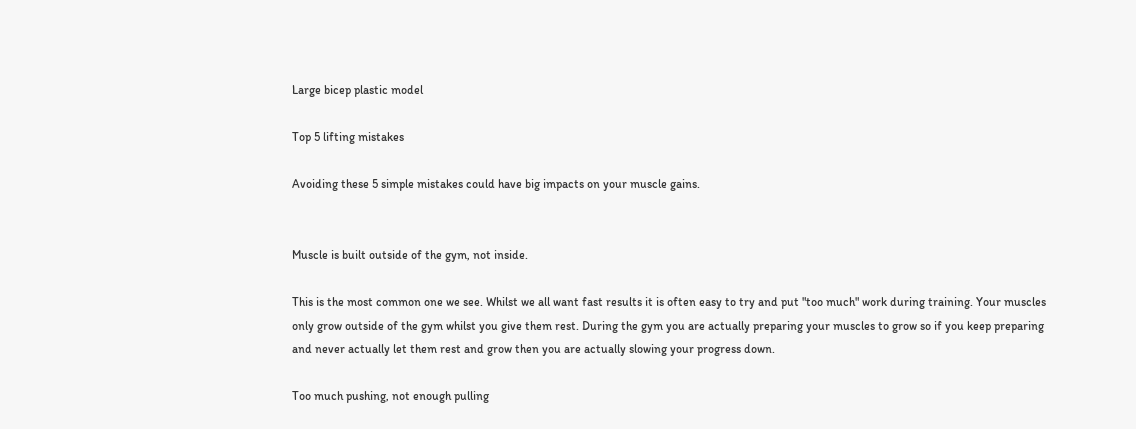Large bicep plastic model

Top 5 lifting mistakes

Avoiding these 5 simple mistakes could have big impacts on your muscle gains.


Muscle is built outside of the gym, not inside.

This is the most common one we see. Whilst we all want fast results it is often easy to try and put "too much" work during training. Your muscles only grow outside of the gym whilst you give them rest. During the gym you are actually preparing your muscles to grow so if you keep preparing and never actually let them rest and grow then you are actually slowing your progress down.

Too much pushing, not enough pulling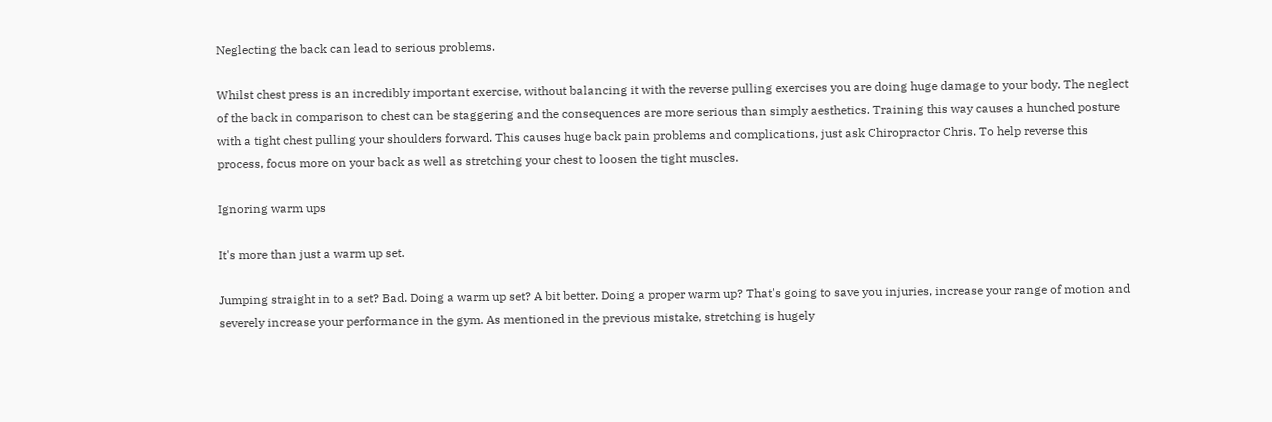Neglecting the back can lead to serious problems.

Whilst chest press is an incredibly important exercise, without balancing it with the reverse pulling exercises you are doing huge damage to your body. The neglect of the back in comparison to chest can be staggering and the consequences are more serious than simply aesthetics. Training this way causes a hunched posture with a tight chest pulling your shoulders forward. This causes huge back pain problems and complications, just ask Chiropractor Chris. To help reverse this process, focus more on your back as well as stretching your chest to loosen the tight muscles.

Ignoring warm ups

It's more than just a warm up set.

Jumping straight in to a set? Bad. Doing a warm up set? A bit better. Doing a proper warm up? That's going to save you injuries, increase your range of motion and severely increase your performance in the gym. As mentioned in the previous mistake, stretching is hugely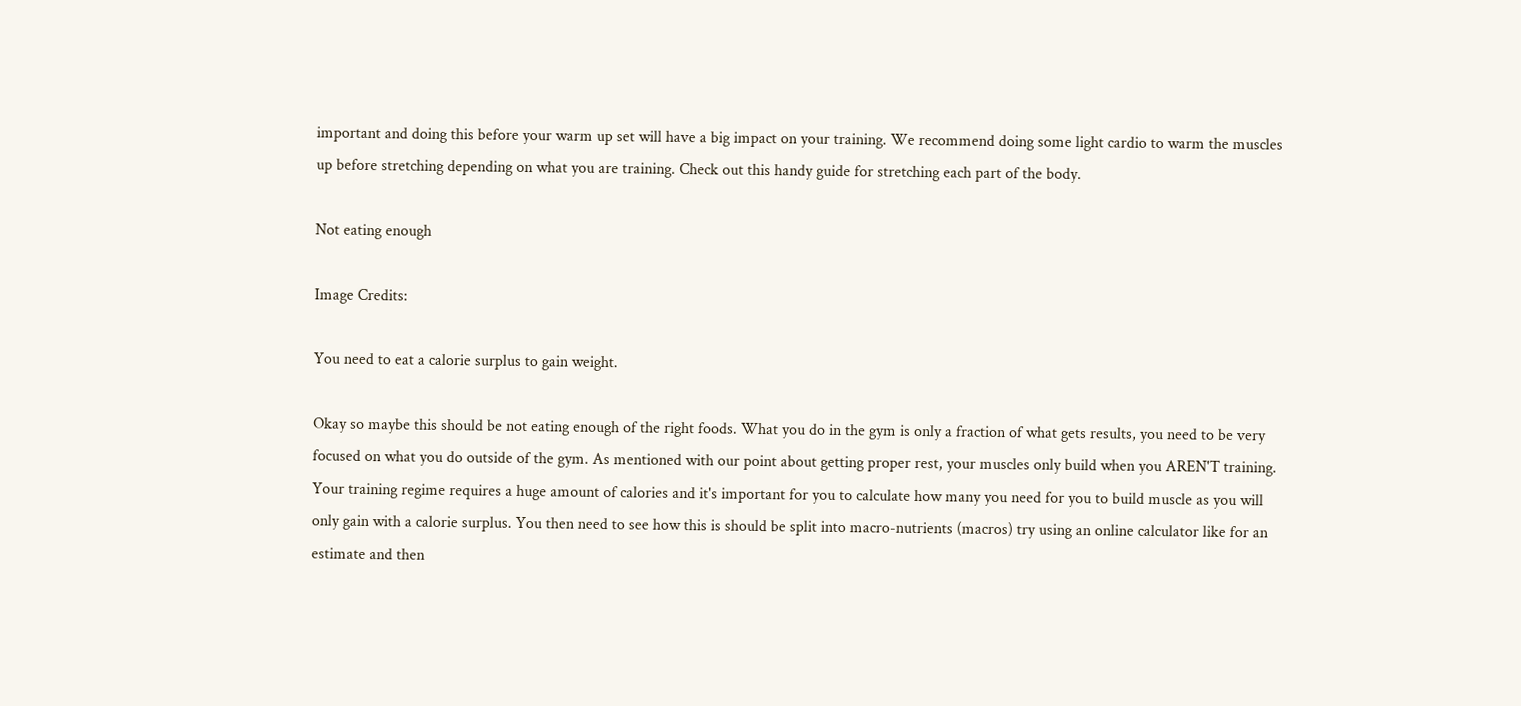important and doing this before your warm up set will have a big impact on your training. We recommend doing some light cardio to warm the muscles up before stretching depending on what you are training. Check out this handy guide for stretching each part of the body.

Not eating enough

Image Credits:

You need to eat a calorie surplus to gain weight.

Okay so maybe this should be not eating enough of the right foods. What you do in the gym is only a fraction of what gets results, you need to be very focused on what you do outside of the gym. As mentioned with our point about getting proper rest, your muscles only build when you AREN'T training. Your training regime requires a huge amount of calories and it's important for you to calculate how many you need for you to build muscle as you will only gain with a calorie surplus. You then need to see how this is should be split into macro-nutrients (macros) try using an online calculator like for an estimate and then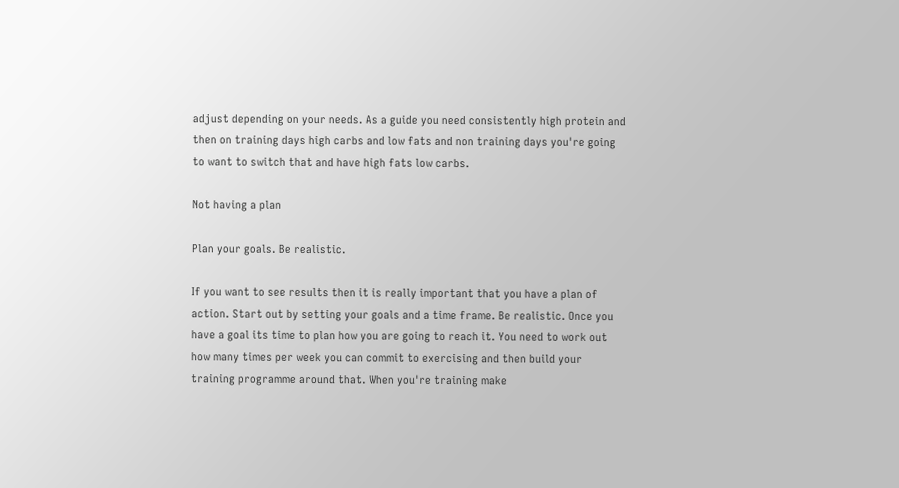adjust depending on your needs. As a guide you need consistently high protein and then on training days high carbs and low fats and non training days you're going to want to switch that and have high fats low carbs.

Not having a plan

Plan your goals. Be realistic.

If you want to see results then it is really important that you have a plan of action. Start out by setting your goals and a time frame. Be realistic. Once you have a goal its time to plan how you are going to reach it. You need to work out how many times per week you can commit to exercising and then build your training programme around that. When you're training make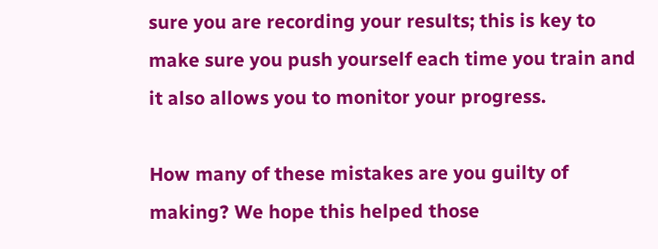sure you are recording your results; this is key to make sure you push yourself each time you train and it also allows you to monitor your progress.

How many of these mistakes are you guilty of making? We hope this helped those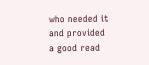who needed it and provided a good read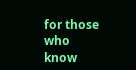for those who know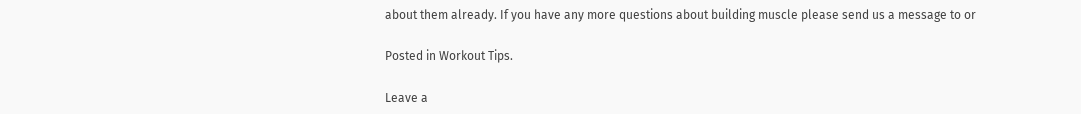about them already. If you have any more questions about building muscle please send us a message to or

Posted in Workout Tips.

Leave a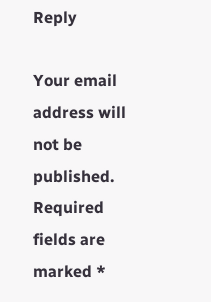Reply

Your email address will not be published. Required fields are marked *